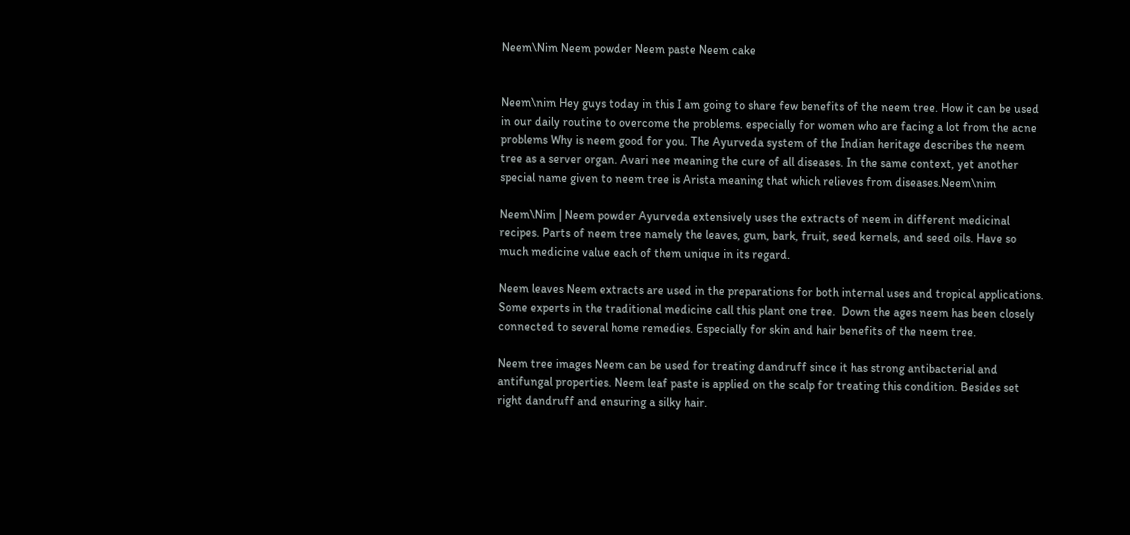Neem\Nim Neem powder Neem paste Neem cake


Neem\nim Hey guys today in this I am going to share few benefits of the neem tree. How it can be used in our daily routine to overcome the problems. especially for women who are facing a lot from the acne problems Why is neem good for you. The Ayurveda system of the Indian heritage describes the neem tree as a server organ. Avari nee meaning the cure of all diseases. In the same context, yet another special name given to neem tree is Arista meaning that which relieves from diseases.Neem\nim

Neem\Nim | Neem powder Ayurveda extensively uses the extracts of neem in different medicinal recipes. Parts of neem tree namely the leaves, gum, bark, fruit, seed kernels, and seed oils. Have so much medicine value each of them unique in its regard.

Neem leaves Neem extracts are used in the preparations for both internal uses and tropical applications. Some experts in the traditional medicine call this plant one tree.  Down the ages neem has been closely connected to several home remedies. Especially for skin and hair benefits of the neem tree.

Neem tree images Neem can be used for treating dandruff since it has strong antibacterial and antifungal properties. Neem leaf paste is applied on the scalp for treating this condition. Besides set right dandruff and ensuring a silky hair.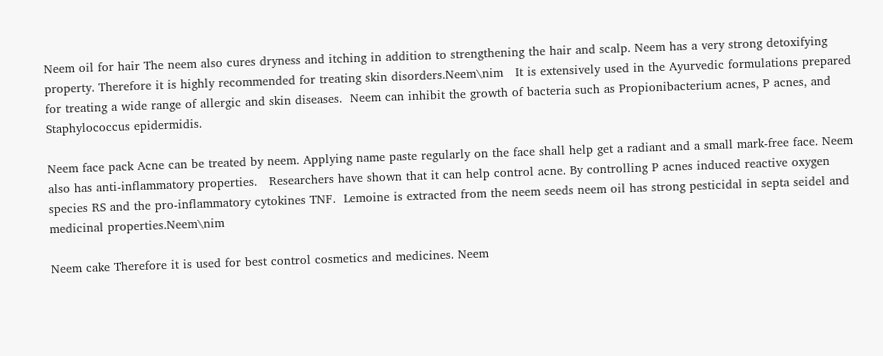Neem oil for hair The neem also cures dryness and itching in addition to strengthening the hair and scalp. Neem has a very strong detoxifying property. Therefore it is highly recommended for treating skin disorders.Neem\nim   It is extensively used in the Ayurvedic formulations prepared for treating a wide range of allergic and skin diseases.  Neem can inhibit the growth of bacteria such as Propionibacterium acnes, P acnes, and Staphylococcus epidermidis.

Neem face pack Acne can be treated by neem. Applying name paste regularly on the face shall help get a radiant and a small mark-free face. Neem also has anti-inflammatory properties.   Researchers have shown that it can help control acne. By controlling P acnes induced reactive oxygen species RS and the pro-inflammatory cytokines TNF.  Lemoine is extracted from the neem seeds neem oil has strong pesticidal in septa seidel and medicinal properties.Neem\nim

Neem cake Therefore it is used for best control cosmetics and medicines. Neem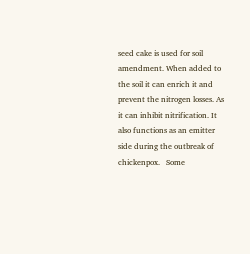seed cake is used for soil amendment. When added to the soil it can enrich it and prevent the nitrogen losses. As it can inhibit nitrification. It also functions as an emitter side during the outbreak of chickenpox.   Some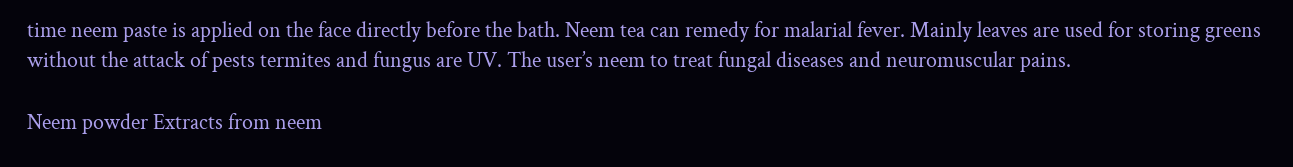time neem paste is applied on the face directly before the bath. Neem tea can remedy for malarial fever. Mainly leaves are used for storing greens without the attack of pests termites and fungus are UV. The user’s neem to treat fungal diseases and neuromuscular pains.

Neem powder Extracts from neem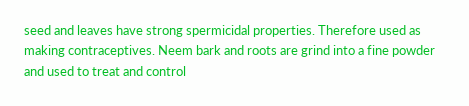seed and leaves have strong spermicidal properties. Therefore used as making contraceptives. Neem bark and roots are grind into a fine powder and used to treat and control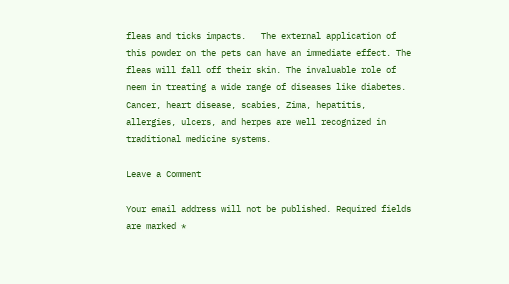fleas and ticks impacts.   The external application of this powder on the pets can have an immediate effect. The fleas will fall off their skin. The invaluable role of neem in treating a wide range of diseases like diabetes. Cancer, heart disease, scabies, Zima, hepatitis, allergies, ulcers, and herpes are well recognized in traditional medicine systems.

Leave a Comment

Your email address will not be published. Required fields are marked *